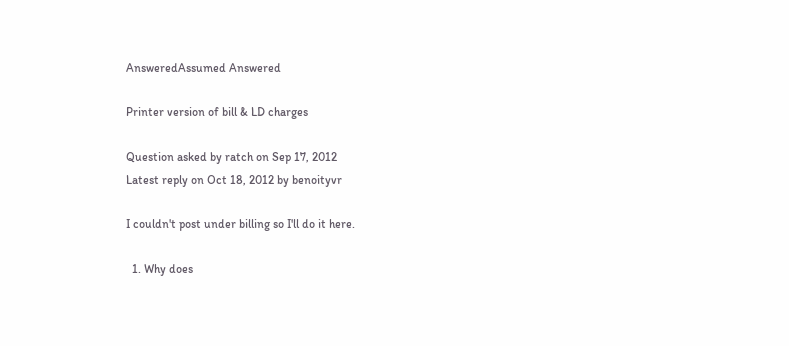AnsweredAssumed Answered

Printer version of bill & LD charges

Question asked by ratch on Sep 17, 2012
Latest reply on Oct 18, 2012 by benoityvr

I couldn't post under billing so I'll do it here.

  1. Why does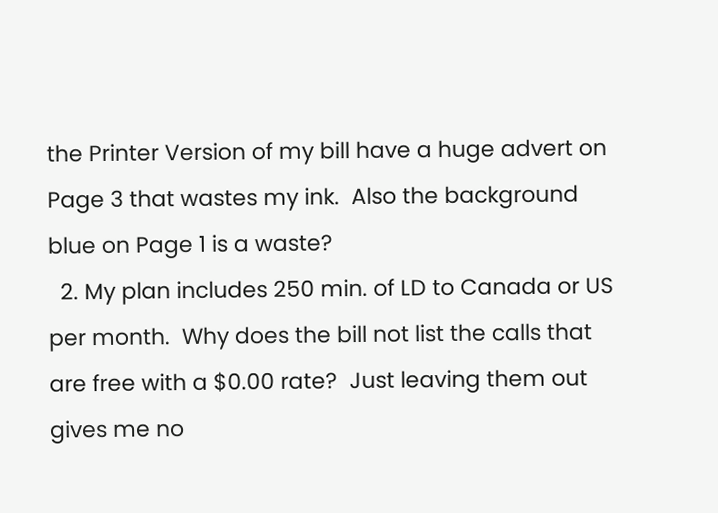the Printer Version of my bill have a huge advert on Page 3 that wastes my ink.  Also the background blue on Page 1 is a waste?
  2. My plan includes 250 min. of LD to Canada or US per month.  Why does the bill not list the calls that are free with a $0.00 rate?  Just leaving them out gives me no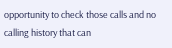opportunity to check those calls and no calling history that can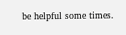be helpful some times.